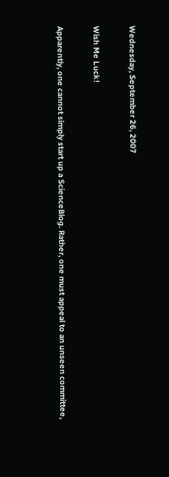Wednesday, September 26, 2007

Wish Me Luck!

Apparently, one cannot simply start up a ScienceBlog. Rather, one must appeal to an unseen committee,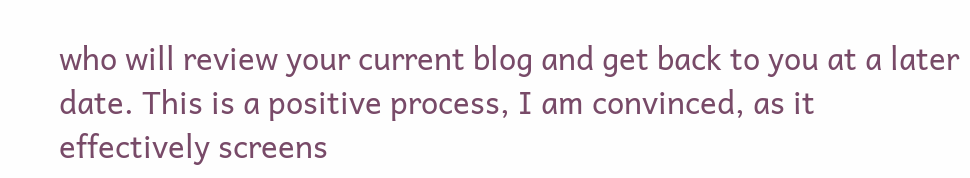who will review your current blog and get back to you at a later date. This is a positive process, I am convinced, as it effectively screens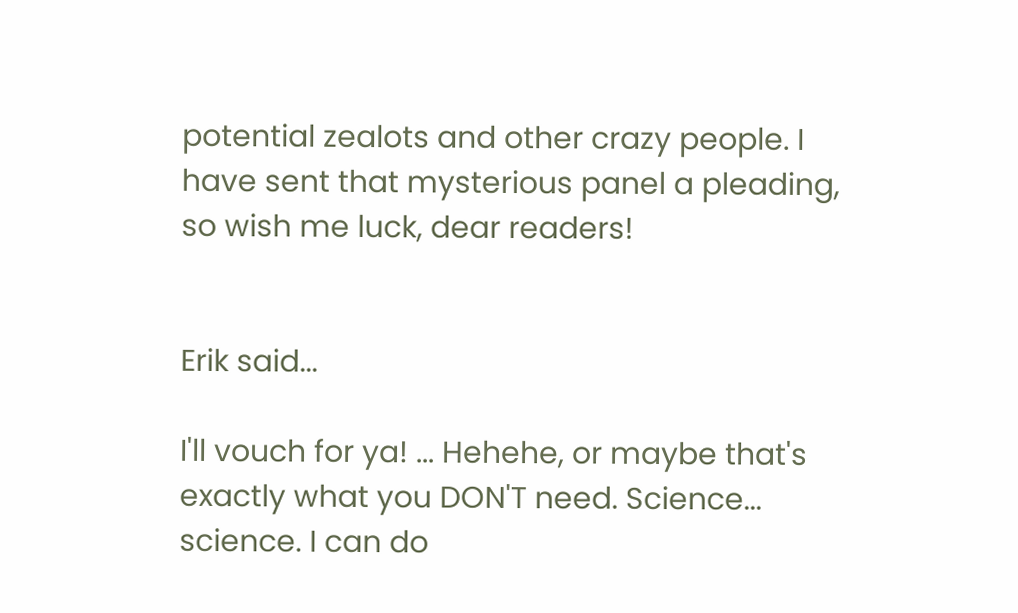potential zealots and other crazy people. I have sent that mysterious panel a pleading, so wish me luck, dear readers!


Erik said...

I'll vouch for ya! ... Hehehe, or maybe that's exactly what you DON'T need. Science... science. I can do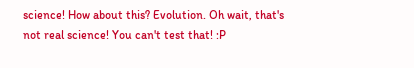science! How about this? Evolution. Oh wait, that's not real science! You can't test that! :P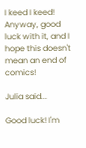I keed I keed!
Anyway, good luck with it, and I hope this doesn't mean an end of comics!

Julia said...

Good luck! I'm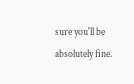sure you'll be absolutely fine.